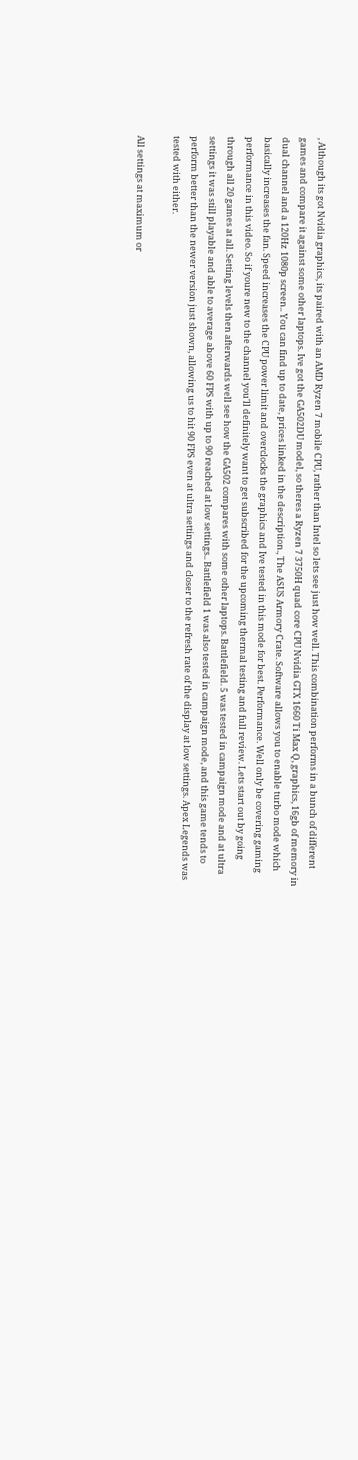, Although its got Nvidia graphics, its paired with an AMD Ryzen 7 mobile CPU, rather than Intel so lets see just how well. This combination performs in a bunch of different games and compare it against some other laptops. Ive got the GA502DU model, so theres a Ryzen 7 3750H quad core CPU Nvidia GTX 1660 Ti Max Q, graphics, 16gb of memory in dual channel and a 120Hz 1080p screen.. You can find up to date, prices linked in the description., The ASUS Armory Crate. Software allows you to enable turbo mode which basically increases the fan. Speed increases the CPU power limit and overclocks the graphics and Ive tested in this mode for best. Performance. Well only be covering gaming performance in this video. So if youre new to the channel you'll definitely want to get subscribed for the upcoming thermal testing and full review. Lets start out by going through all 20 games at all. Setting levels then afterwards well see how the GA502 compares with some other laptops. Battlefield. 5 was tested in campaign mode and at ultra settings it was still playable and able to average above 60 FPS with up to 90 reached at low settings.. Battlefield 1 was also tested in campaign mode, and this game tends to perform better than the newer version just shown, allowing us to hit 90 FPS even at ultra settings and closer to the refresh rate of the display at low settings. Apex Legends was tested with either.

All settings at maximum or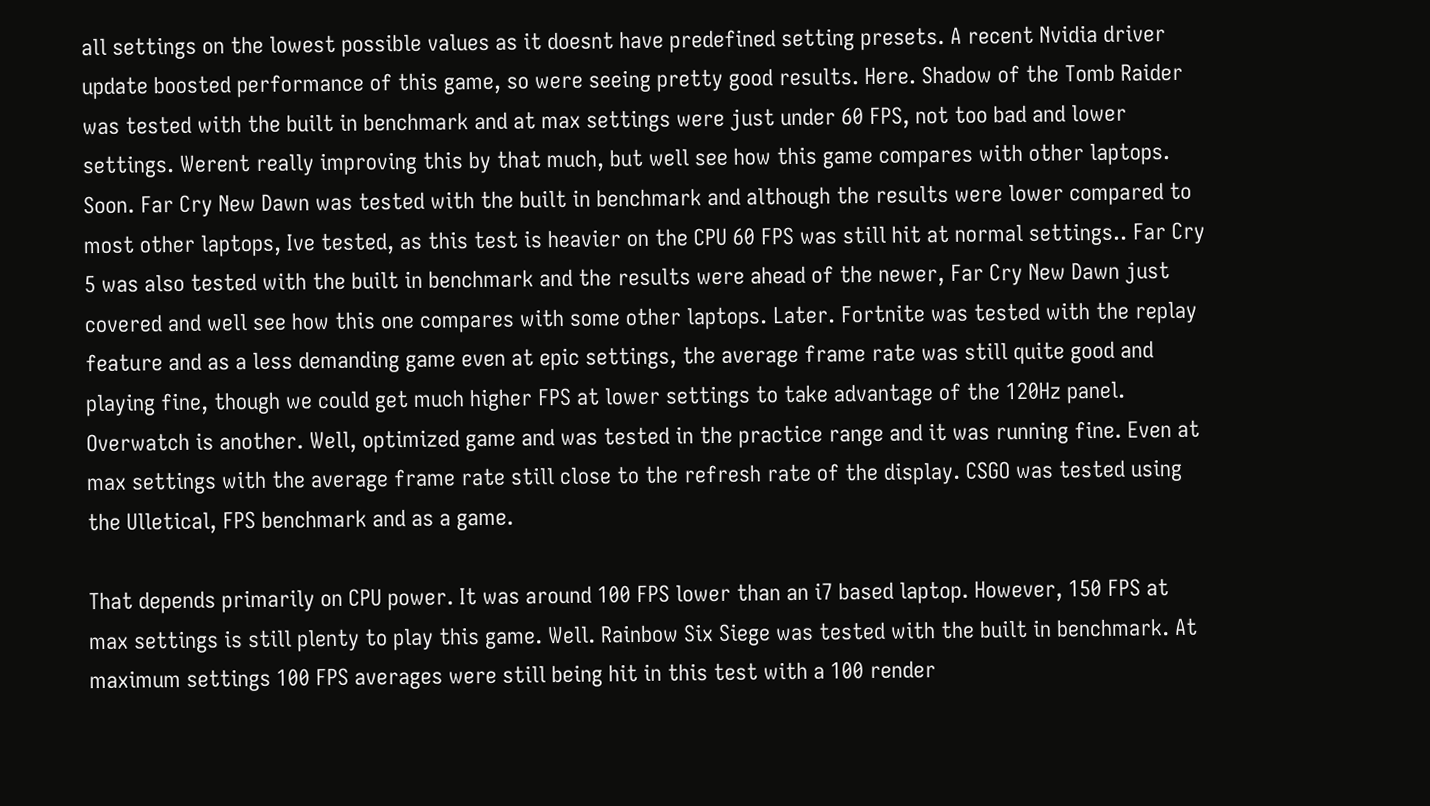all settings on the lowest possible values as it doesnt have predefined setting presets. A recent Nvidia driver update boosted performance of this game, so were seeing pretty good results. Here. Shadow of the Tomb Raider was tested with the built in benchmark and at max settings were just under 60 FPS, not too bad and lower settings. Werent really improving this by that much, but well see how this game compares with other laptops. Soon. Far Cry New Dawn was tested with the built in benchmark and although the results were lower compared to most other laptops, Ive tested, as this test is heavier on the CPU 60 FPS was still hit at normal settings.. Far Cry 5 was also tested with the built in benchmark and the results were ahead of the newer, Far Cry New Dawn just covered and well see how this one compares with some other laptops. Later. Fortnite was tested with the replay feature and as a less demanding game even at epic settings, the average frame rate was still quite good and playing fine, though we could get much higher FPS at lower settings to take advantage of the 120Hz panel. Overwatch is another. Well, optimized game and was tested in the practice range and it was running fine. Even at max settings with the average frame rate still close to the refresh rate of the display. CSGO was tested using the Ulletical, FPS benchmark and as a game.

That depends primarily on CPU power. It was around 100 FPS lower than an i7 based laptop. However, 150 FPS at max settings is still plenty to play this game. Well. Rainbow Six Siege was tested with the built in benchmark. At maximum settings 100 FPS averages were still being hit in this test with a 100 render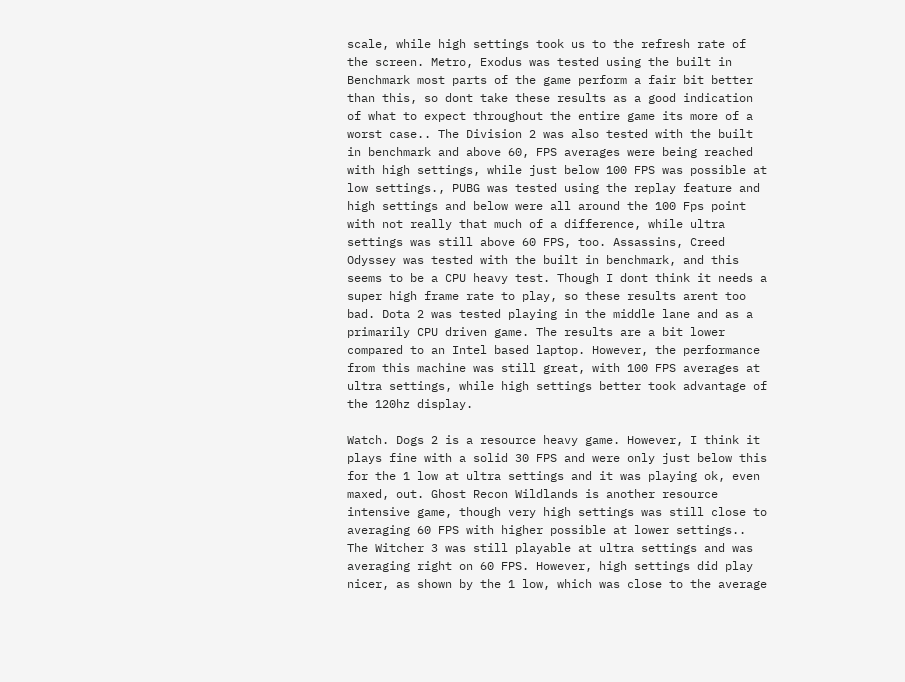scale, while high settings took us to the refresh rate of the screen. Metro, Exodus was tested using the built in Benchmark most parts of the game perform a fair bit better than this, so dont take these results as a good indication of what to expect throughout the entire game its more of a worst case.. The Division 2 was also tested with the built in benchmark and above 60, FPS averages were being reached with high settings, while just below 100 FPS was possible at low settings., PUBG was tested using the replay feature and high settings and below were all around the 100 Fps point with not really that much of a difference, while ultra settings was still above 60 FPS, too. Assassins, Creed Odyssey was tested with the built in benchmark, and this seems to be a CPU heavy test. Though I dont think it needs a super high frame rate to play, so these results arent too bad. Dota 2 was tested playing in the middle lane and as a primarily CPU driven game. The results are a bit lower compared to an Intel based laptop. However, the performance from this machine was still great, with 100 FPS averages at ultra settings, while high settings better took advantage of the 120hz display.

Watch. Dogs 2 is a resource heavy game. However, I think it plays fine with a solid 30 FPS and were only just below this for the 1 low at ultra settings and it was playing ok, even maxed, out. Ghost Recon Wildlands is another resource intensive game, though very high settings was still close to averaging 60 FPS with higher possible at lower settings.. The Witcher 3 was still playable at ultra settings and was averaging right on 60 FPS. However, high settings did play nicer, as shown by the 1 low, which was close to the average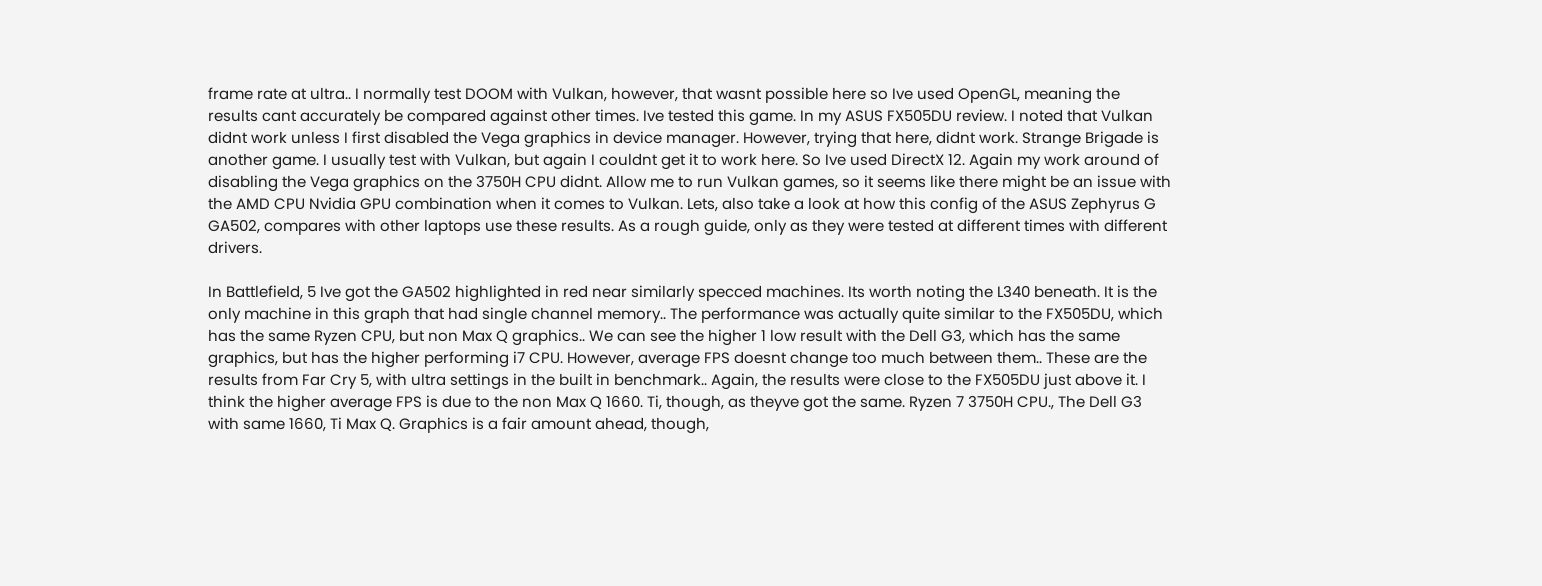frame rate at ultra.. I normally test DOOM with Vulkan, however, that wasnt possible here so Ive used OpenGL, meaning the results cant accurately be compared against other times. Ive tested this game. In my ASUS FX505DU review. I noted that Vulkan didnt work unless I first disabled the Vega graphics in device manager. However, trying that here, didnt work. Strange Brigade is another game. I usually test with Vulkan, but again I couldnt get it to work here. So Ive used DirectX 12. Again my work around of disabling the Vega graphics on the 3750H CPU didnt. Allow me to run Vulkan games, so it seems like there might be an issue with the AMD CPU Nvidia GPU combination when it comes to Vulkan. Lets, also take a look at how this config of the ASUS Zephyrus G GA502, compares with other laptops use these results. As a rough guide, only as they were tested at different times with different drivers.

In Battlefield, 5 Ive got the GA502 highlighted in red near similarly specced machines. Its worth noting the L340 beneath. It is the only machine in this graph that had single channel memory.. The performance was actually quite similar to the FX505DU, which has the same Ryzen CPU, but non Max Q graphics.. We can see the higher 1 low result with the Dell G3, which has the same graphics, but has the higher performing i7 CPU. However, average FPS doesnt change too much between them.. These are the results from Far Cry 5, with ultra settings in the built in benchmark.. Again, the results were close to the FX505DU just above it. I think the higher average FPS is due to the non Max Q 1660. Ti, though, as theyve got the same. Ryzen 7 3750H CPU., The Dell G3 with same 1660, Ti Max Q. Graphics is a fair amount ahead, though,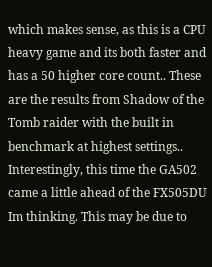which makes sense, as this is a CPU heavy game and its both faster and has a 50 higher core count.. These are the results from Shadow of the Tomb raider with the built in benchmark at highest settings.. Interestingly, this time the GA502 came a little ahead of the FX505DU Im thinking. This may be due to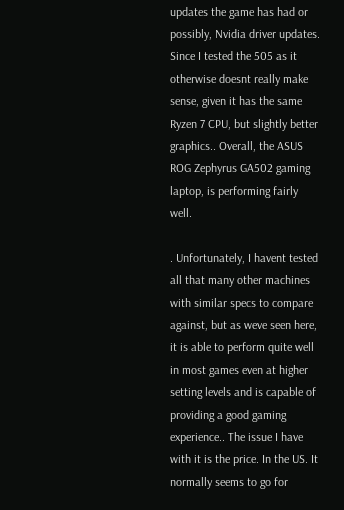updates the game has had or possibly, Nvidia driver updates. Since I tested the 505 as it otherwise doesnt really make sense, given it has the same Ryzen 7 CPU, but slightly better graphics.. Overall, the ASUS ROG Zephyrus GA502 gaming laptop, is performing fairly well.

. Unfortunately, I havent tested all that many other machines with similar specs to compare against, but as weve seen here, it is able to perform quite well in most games even at higher setting levels and is capable of providing a good gaming experience.. The issue I have with it is the price. In the US. It normally seems to go for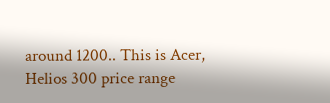around 1200.. This is Acer, Helios 300 price range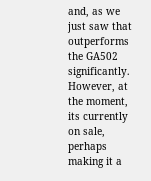and, as we just saw that outperforms the GA502 significantly. However, at the moment, its currently on sale, perhaps making it a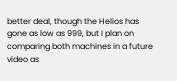better deal, though the Helios has gone as low as 999, but I plan on comparing both machines in a future video as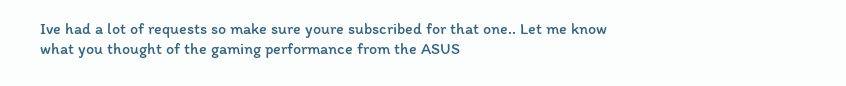Ive had a lot of requests so make sure youre subscribed for that one.. Let me know what you thought of the gaming performance from the ASUS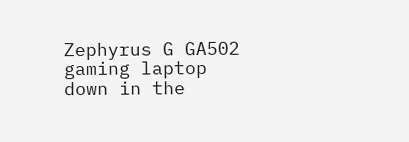Zephyrus G GA502 gaming laptop down in the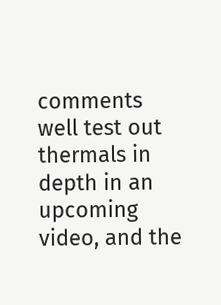comments well test out thermals in depth in an upcoming video, and the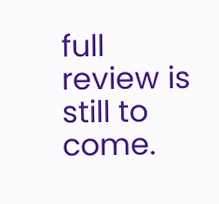full review is still to come.